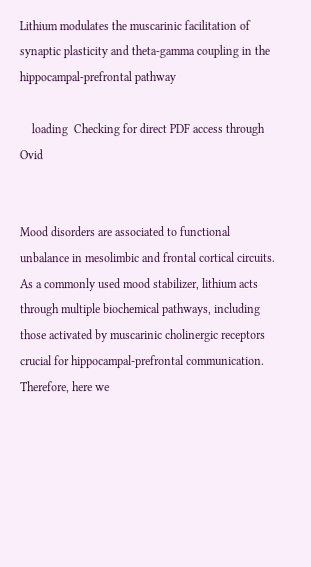Lithium modulates the muscarinic facilitation of synaptic plasticity and theta-gamma coupling in the hippocampal-prefrontal pathway

    loading  Checking for direct PDF access through Ovid


Mood disorders are associated to functional unbalance in mesolimbic and frontal cortical circuits. As a commonly used mood stabilizer, lithium acts through multiple biochemical pathways, including those activated by muscarinic cholinergic receptors crucial for hippocampal-prefrontal communication. Therefore, here we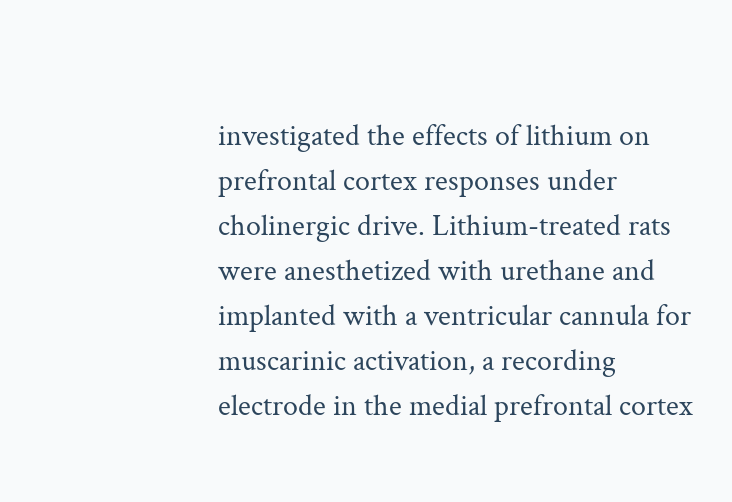investigated the effects of lithium on prefrontal cortex responses under cholinergic drive. Lithium-treated rats were anesthetized with urethane and implanted with a ventricular cannula for muscarinic activation, a recording electrode in the medial prefrontal cortex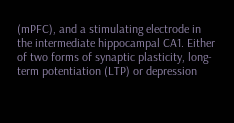(mPFC), and a stimulating electrode in the intermediate hippocampal CA1. Either of two forms of synaptic plasticity, long-term potentiation (LTP) or depression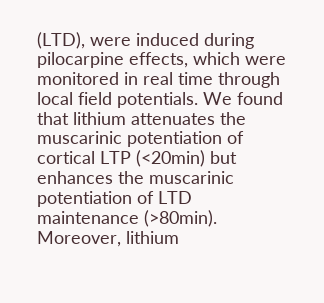(LTD), were induced during pilocarpine effects, which were monitored in real time through local field potentials. We found that lithium attenuates the muscarinic potentiation of cortical LTP (<20min) but enhances the muscarinic potentiation of LTD maintenance (>80min). Moreover, lithium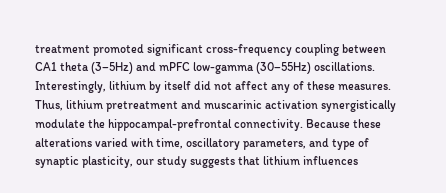treatment promoted significant cross-frequency coupling between CA1 theta (3–5Hz) and mPFC low-gamma (30–55Hz) oscillations. Interestingly, lithium by itself did not affect any of these measures. Thus, lithium pretreatment and muscarinic activation synergistically modulate the hippocampal-prefrontal connectivity. Because these alterations varied with time, oscillatory parameters, and type of synaptic plasticity, our study suggests that lithium influences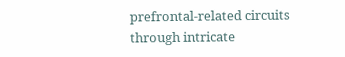prefrontal-related circuits through intricate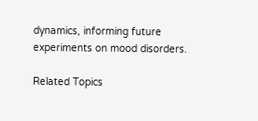dynamics, informing future experiments on mood disorders.

Related Topics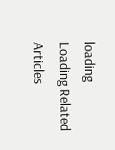loading  Loading Related Articles